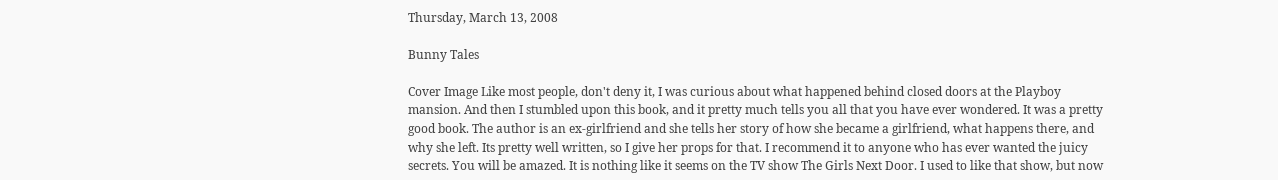Thursday, March 13, 2008

Bunny Tales

Cover Image Like most people, don't deny it, I was curious about what happened behind closed doors at the Playboy mansion. And then I stumbled upon this book, and it pretty much tells you all that you have ever wondered. It was a pretty good book. The author is an ex-girlfriend and she tells her story of how she became a girlfriend, what happens there, and why she left. Its pretty well written, so I give her props for that. I recommend it to anyone who has ever wanted the juicy secrets. You will be amazed. It is nothing like it seems on the TV show The Girls Next Door. I used to like that show, but now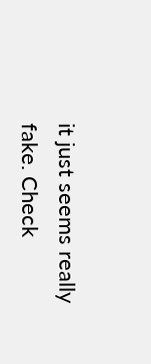it just seems really fake. Check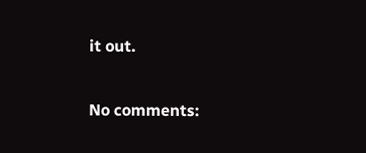it out.

No comments: